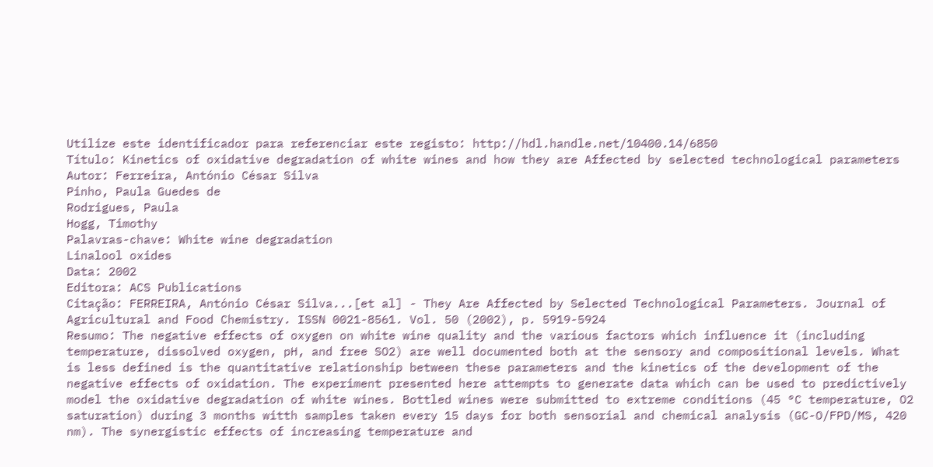Utilize este identificador para referenciar este registo: http://hdl.handle.net/10400.14/6850
Título: Kinetics of oxidative degradation of white wines and how they are Affected by selected technological parameters
Autor: Ferreira, António César Silva
Pinho, Paula Guedes de
Rodrigues, Paula
Hogg, Timothy
Palavras-chave: White wine degradation
Linalool oxides
Data: 2002
Editora: ACS Publications
Citação: FERREIRA, António César Silva...[et al] - They Are Affected by Selected Technological Parameters. Journal of Agricultural and Food Chemistry. ISSN 0021-8561. Vol. 50 (2002), p. 5919-5924
Resumo: The negative effects of oxygen on white wine quality and the various factors which influence it (including temperature, dissolved oxygen, pH, and free SO2) are well documented both at the sensory and compositional levels. What is less defined is the quantitative relationship between these parameters and the kinetics of the development of the negative effects of oxidation. The experiment presented here attempts to generate data which can be used to predictively model the oxidative degradation of white wines. Bottled wines were submitted to extreme conditions (45 °C temperature, O2 saturation) during 3 months witth samples taken every 15 days for both sensorial and chemical analysis (GC-O/FPD/MS, 420 nm). The synergistic effects of increasing temperature and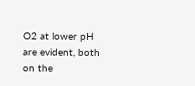O2 at lower pH are evident, both on the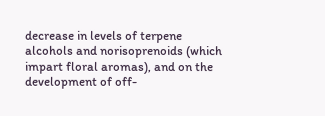decrease in levels of terpene alcohols and norisoprenoids (which impart floral aromas), and on the development of off-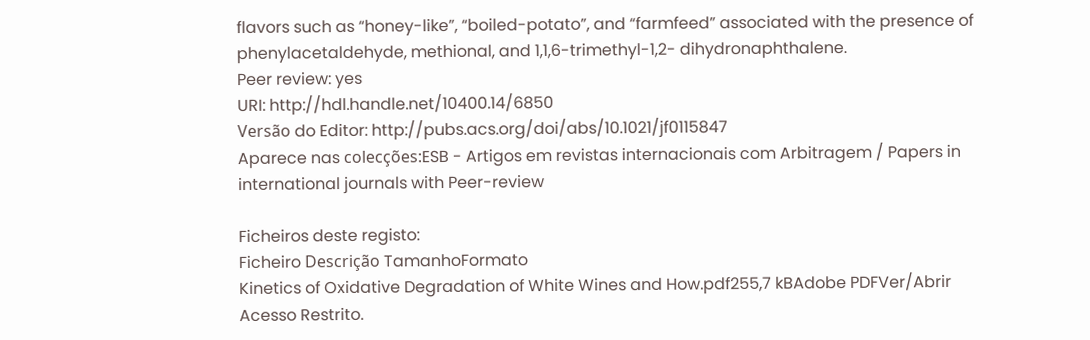flavors such as “honey-like”, “boiled-potato”, and “farmfeed” associated with the presence of phenylacetaldehyde, methional, and 1,1,6-trimethyl-1,2- dihydronaphthalene.
Peer review: yes
URI: http://hdl.handle.net/10400.14/6850
Versão do Editor: http://pubs.acs.org/doi/abs/10.1021/jf0115847
Aparece nas colecções:ESB - Artigos em revistas internacionais com Arbitragem / Papers in international journals with Peer-review

Ficheiros deste registo:
Ficheiro Descrição TamanhoFormato
Kinetics of Oxidative Degradation of White Wines and How.pdf255,7 kBAdobe PDFVer/Abrir    Acesso Restrito.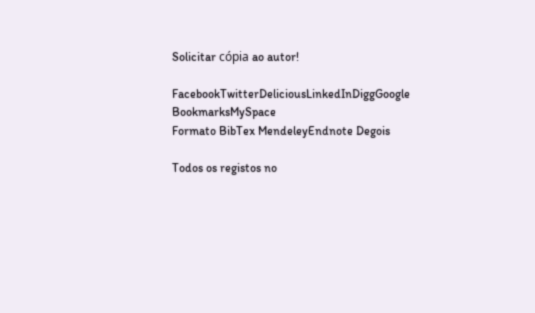Solicitar cópia ao autor!

FacebookTwitterDeliciousLinkedInDiggGoogle BookmarksMySpace
Formato BibTex MendeleyEndnote Degois

Todos os registos no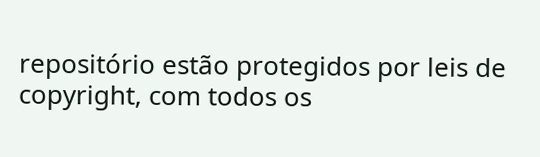repositório estão protegidos por leis de copyright, com todos os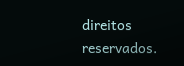direitos reservados.